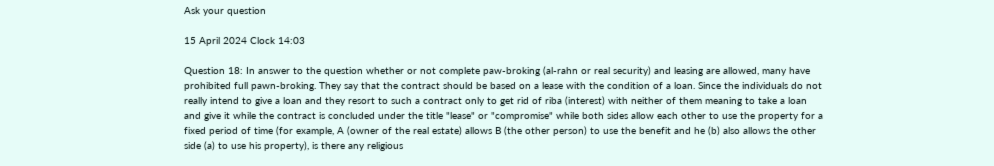Ask your question

15 April 2024 Clock 14:03

Question 18: In answer to the question whether or not complete paw-broking (al-rahn or real security) and leasing are allowed, many have prohibited full pawn-broking. They say that the contract should be based on a lease with the condition of a loan. Since the individuals do not really intend to give a loan and they resort to such a contract only to get rid of riba (interest) with neither of them meaning to take a loan and give it while the contract is concluded under the title "lease" or "compromise" while both sides allow each other to use the property for a fixed period of time (for example, A (owner of the real estate) allows B (the other person) to use the benefit and he (b) also allows the other side (a) to use his property), is there any religious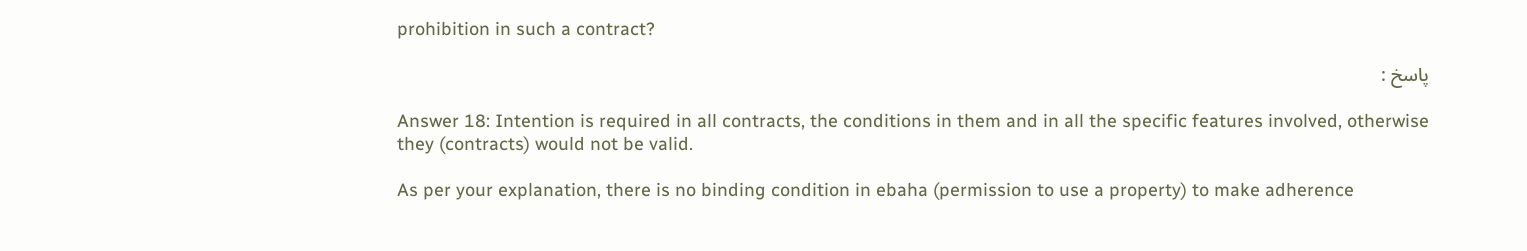prohibition in such a contract?

پاسخ :

Answer 18: Intention is required in all contracts, the conditions in them and in all the specific features involved, otherwise they (contracts) would not be valid.

As per your explanation, there is no binding condition in ebaha (permission to use a property) to make adherence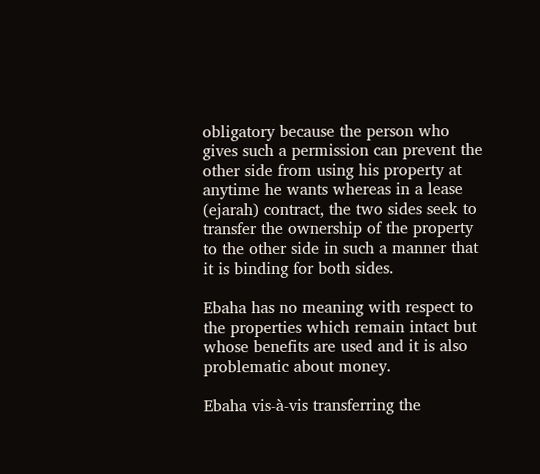obligatory because the person who gives such a permission can prevent the other side from using his property at anytime he wants whereas in a lease (ejarah) contract, the two sides seek to transfer the ownership of the property to the other side in such a manner that it is binding for both sides.

Ebaha has no meaning with respect to the properties which remain intact but whose benefits are used and it is also problematic about money.

Ebaha vis-à-vis transferring the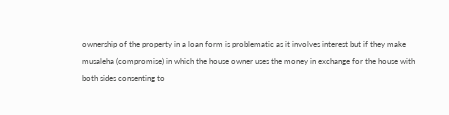ownership of the property in a loan form is problematic as it involves interest but if they make musaleha (compromise) in which the house owner uses the money in exchange for the house with both sides consenting to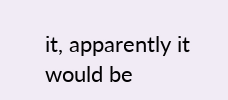it, apparently it would be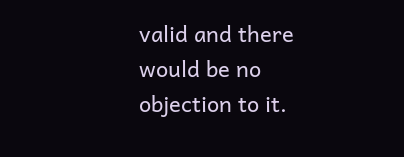valid and there would be no objection to it.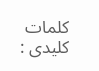کلمات کلیدی :